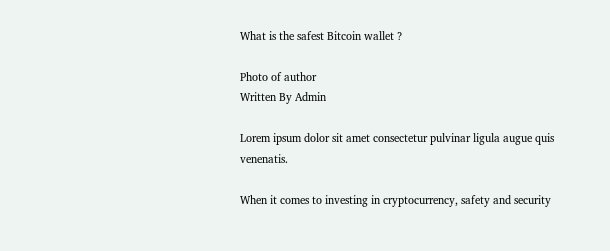What is the safest Bitcoin wallet ?

Photo of author
Written By Admin

Lorem ipsum dolor sit amet consectetur pulvinar ligula augue quis venenatis.

When it comes to investing in cryptocurrency, safety and security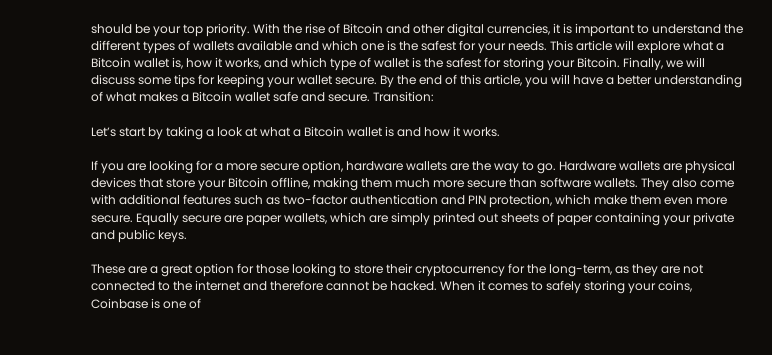should be your top priority. With the rise of Bitcoin and other digital currencies, it is important to understand the different types of wallets available and which one is the safest for your needs. This article will explore what a Bitcoin wallet is, how it works, and which type of wallet is the safest for storing your Bitcoin. Finally, we will discuss some tips for keeping your wallet secure. By the end of this article, you will have a better understanding of what makes a Bitcoin wallet safe and secure. Transition:

Let’s start by taking a look at what a Bitcoin wallet is and how it works.

If you are looking for a more secure option, hardware wallets are the way to go. Hardware wallets are physical devices that store your Bitcoin offline, making them much more secure than software wallets. They also come with additional features such as two-factor authentication and PIN protection, which make them even more secure. Equally secure are paper wallets, which are simply printed out sheets of paper containing your private and public keys.

These are a great option for those looking to store their cryptocurrency for the long-term, as they are not connected to the internet and therefore cannot be hacked. When it comes to safely storing your coins, Coinbase is one of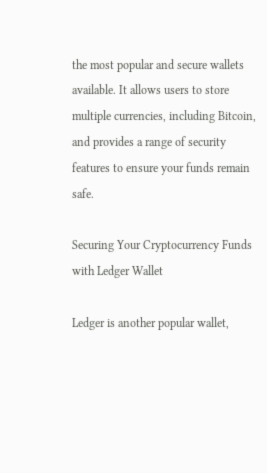the most popular and secure wallets available. It allows users to store multiple currencies, including Bitcoin, and provides a range of security features to ensure your funds remain safe.

Securing Your Cryptocurrency Funds with Ledger Wallet

Ledger is another popular wallet,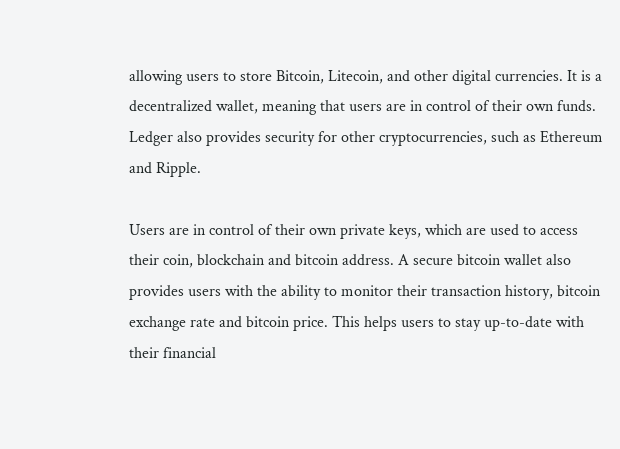allowing users to store Bitcoin, Litecoin, and other digital currencies. It is a decentralized wallet, meaning that users are in control of their own funds. Ledger also provides security for other cryptocurrencies, such as Ethereum and Ripple.

Users are in control of their own private keys, which are used to access their coin, blockchain and bitcoin address. A secure bitcoin wallet also provides users with the ability to monitor their transaction history, bitcoin exchange rate and bitcoin price. This helps users to stay up-to-date with their financial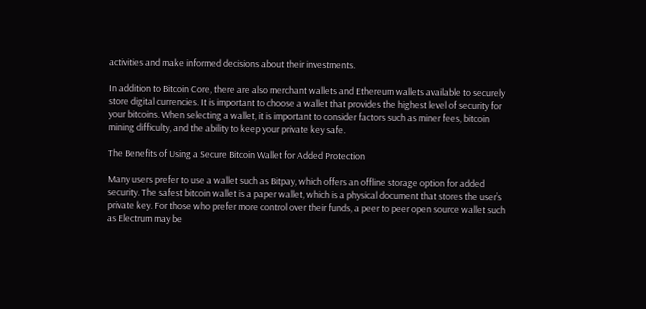activities and make informed decisions about their investments.

In addition to Bitcoin Core, there are also merchant wallets and Ethereum wallets available to securely store digital currencies. It is important to choose a wallet that provides the highest level of security for your bitcoins. When selecting a wallet, it is important to consider factors such as miner fees, bitcoin mining difficulty, and the ability to keep your private key safe.

The Benefits of Using a Secure Bitcoin Wallet for Added Protection

Many users prefer to use a wallet such as Bitpay, which offers an offline storage option for added security. The safest bitcoin wallet is a paper wallet, which is a physical document that stores the user’s private key. For those who prefer more control over their funds, a peer to peer open source wallet such as Electrum may be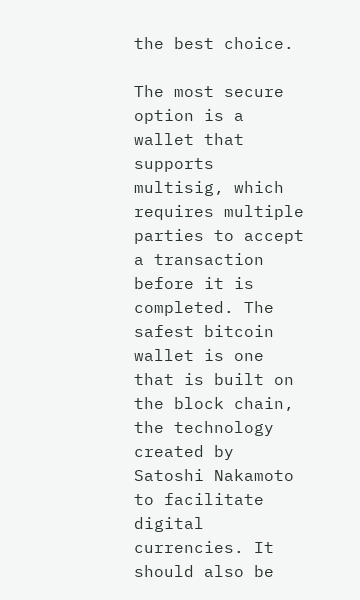the best choice.

The most secure option is a wallet that supports multisig, which requires multiple parties to accept a transaction before it is completed. The safest bitcoin wallet is one that is built on the block chain, the technology created by Satoshi Nakamoto to facilitate digital currencies. It should also be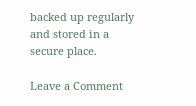backed up regularly and stored in a secure place.

Leave a Comment